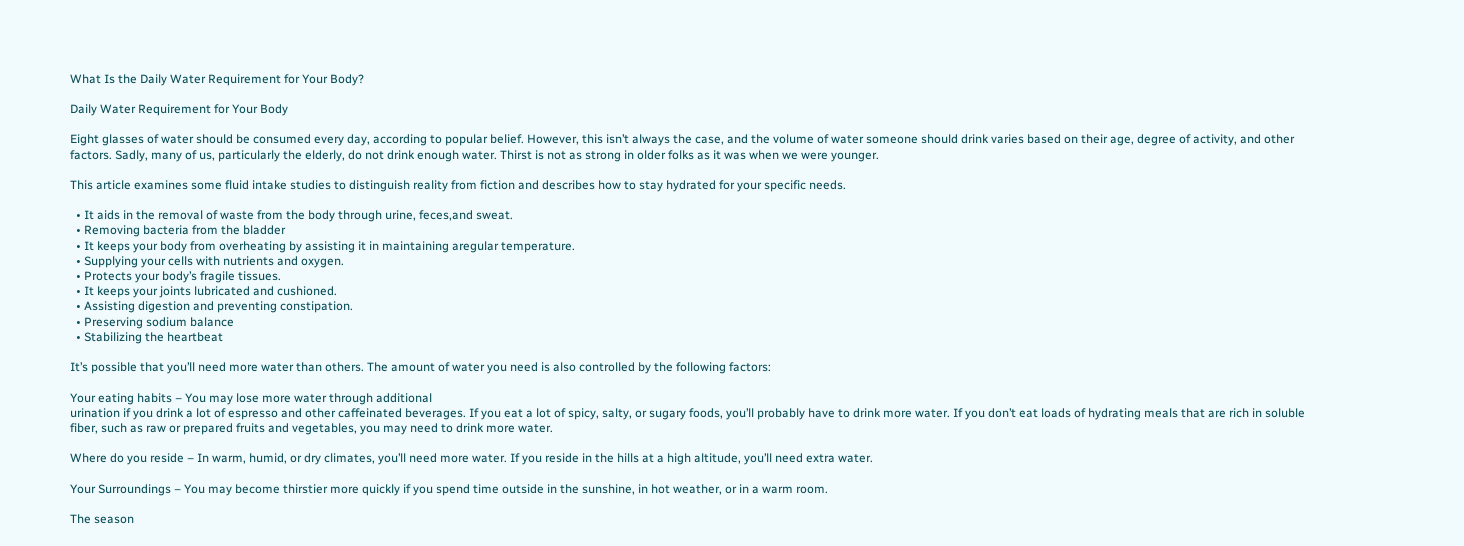What Is the Daily Water Requirement for Your Body?

Daily Water Requirement for Your Body

Eight glasses of water should be consumed every day, according to popular belief. However, this isn’t always the case, and the volume of water someone should drink varies based on their age, degree of activity, and other factors. Sadly, many of us, particularly the elderly, do not drink enough water. Thirst is not as strong in older folks as it was when we were younger.

This article examines some fluid intake studies to distinguish reality from fiction and describes how to stay hydrated for your specific needs.

  • It aids in the removal of waste from the body through urine, feces,and sweat.
  • Removing bacteria from the bladder
  • It keeps your body from overheating by assisting it in maintaining aregular temperature.
  • Supplying your cells with nutrients and oxygen.
  • Protects your body’s fragile tissues.
  • It keeps your joints lubricated and cushioned.
  • Assisting digestion and preventing constipation.
  • Preserving sodium balance
  • Stabilizing the heartbeat

It’s possible that you’ll need more water than others. The amount of water you need is also controlled by the following factors:

Your eating habits – You may lose more water through additional
urination if you drink a lot of espresso and other caffeinated beverages. If you eat a lot of spicy, salty, or sugary foods, you’ll probably have to drink more water. If you don’t eat loads of hydrating meals that are rich in soluble fiber, such as raw or prepared fruits and vegetables, you may need to drink more water.

Where do you reside – In warm, humid, or dry climates, you’ll need more water. If you reside in the hills at a high altitude, you’ll need extra water.

Your Surroundings – You may become thirstier more quickly if you spend time outside in the sunshine, in hot weather, or in a warm room.

The season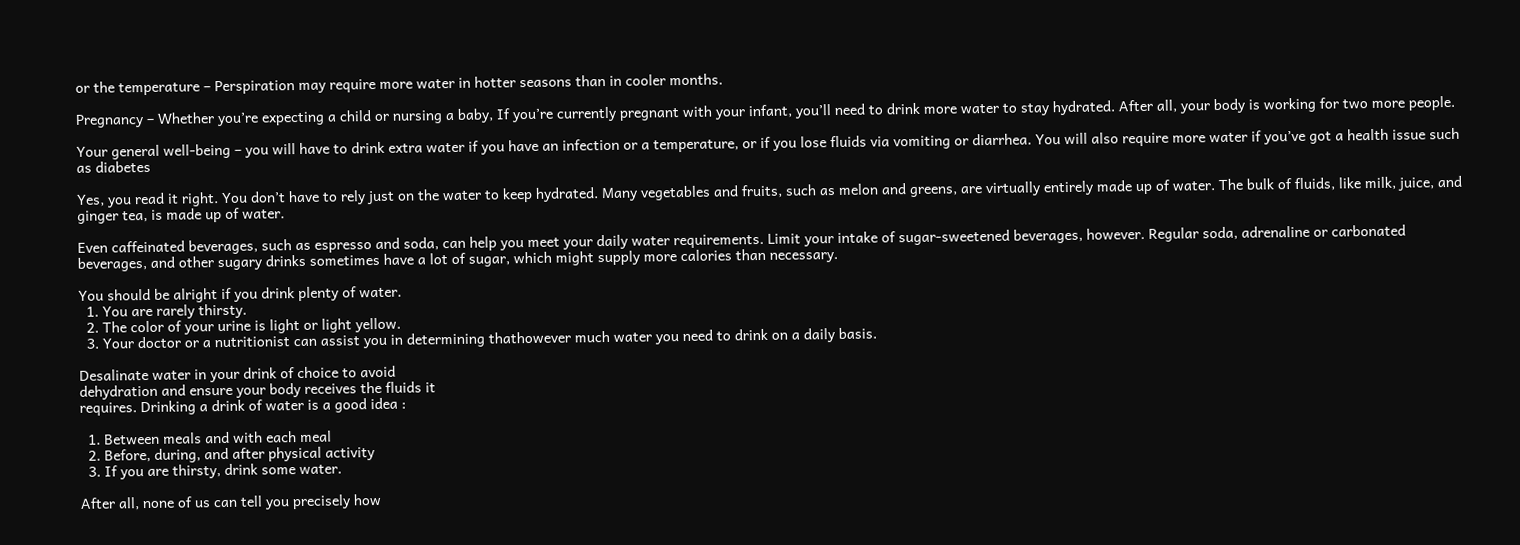or the temperature – Perspiration may require more water in hotter seasons than in cooler months.

Pregnancy – Whether you’re expecting a child or nursing a baby, If you’re currently pregnant with your infant, you’ll need to drink more water to stay hydrated. After all, your body is working for two more people.

Your general well-being – you will have to drink extra water if you have an infection or a temperature, or if you lose fluids via vomiting or diarrhea. You will also require more water if you’ve got a health issue such as diabetes

Yes, you read it right. You don’t have to rely just on the water to keep hydrated. Many vegetables and fruits, such as melon and greens, are virtually entirely made up of water. The bulk of fluids, like milk, juice, and ginger tea, is made up of water.

Even caffeinated beverages, such as espresso and soda, can help you meet your daily water requirements. Limit your intake of sugar-sweetened beverages, however. Regular soda, adrenaline or carbonated beverages, and other sugary drinks sometimes have a lot of sugar, which might supply more calories than necessary.

You should be alright if you drink plenty of water.
  1. You are rarely thirsty.
  2. The color of your urine is light or light yellow.
  3. Your doctor or a nutritionist can assist you in determining thathowever much water you need to drink on a daily basis.

Desalinate water in your drink of choice to avoid
dehydration and ensure your body receives the fluids it
requires. Drinking a drink of water is a good idea :

  1. Between meals and with each meal
  2. Before, during, and after physical activity
  3. If you are thirsty, drink some water.

After all, none of us can tell you precisely how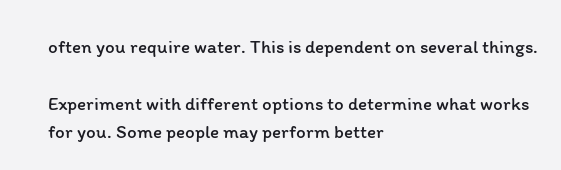often you require water. This is dependent on several things.

Experiment with different options to determine what works for you. Some people may perform better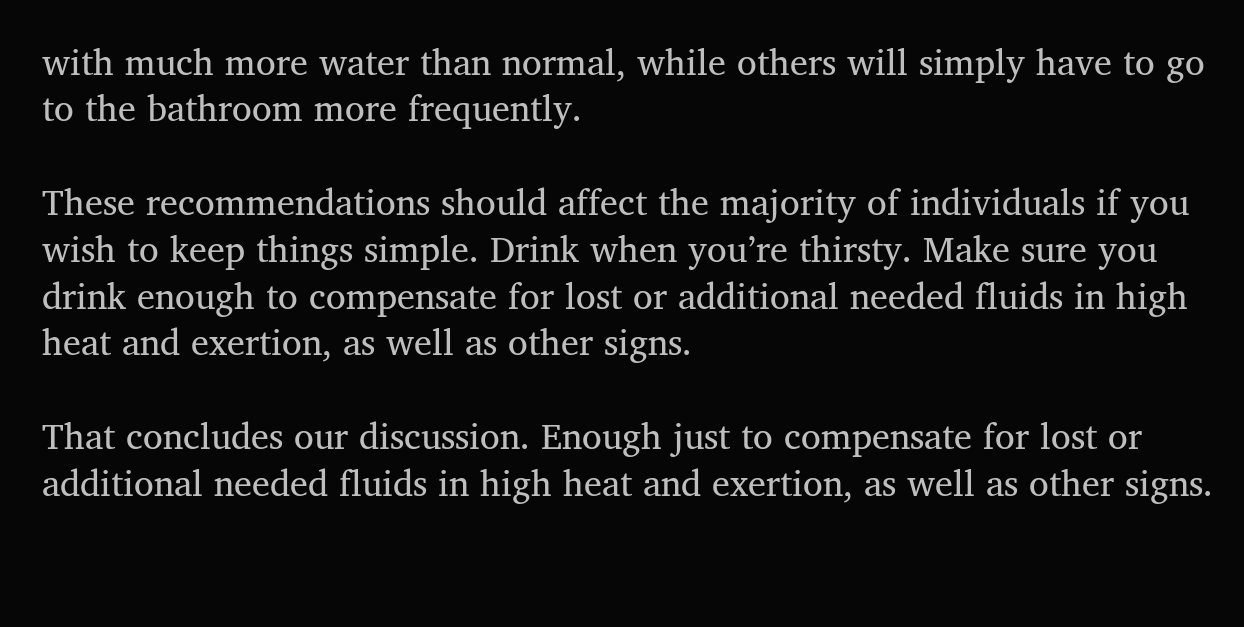with much more water than normal, while others will simply have to go to the bathroom more frequently.

These recommendations should affect the majority of individuals if you wish to keep things simple. Drink when you’re thirsty. Make sure you drink enough to compensate for lost or additional needed fluids in high heat and exertion, as well as other signs.

That concludes our discussion. Enough just to compensate for lost or additional needed fluids in high heat and exertion, as well as other signs.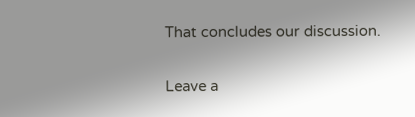That concludes our discussion.

Leave a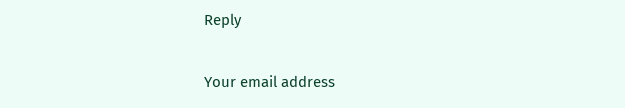Reply

Your email address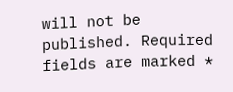will not be published. Required fields are marked *